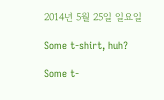2014년 5월 25일 일요일

Some t-shirt, huh?

Some t-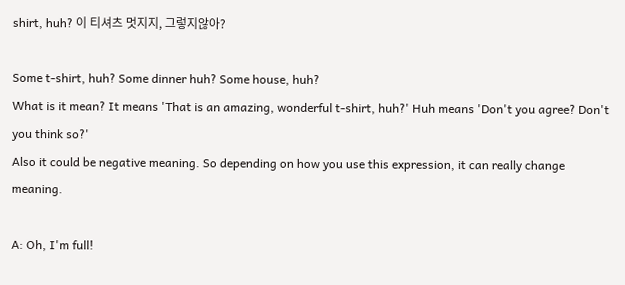shirt, huh? 이 티셔츠 멋지지, 그렇지않아?

Some t-shirt, huh? Some dinner huh? Some house, huh?
What is it mean? It means 'That is an amazing, wonderful t-shirt, huh?' Huh means 'Don't you agree? Don't you think so?'
Also it could be negative meaning. So depending on how you use this expression, it can really change meaning.

A: Oh, I'm full!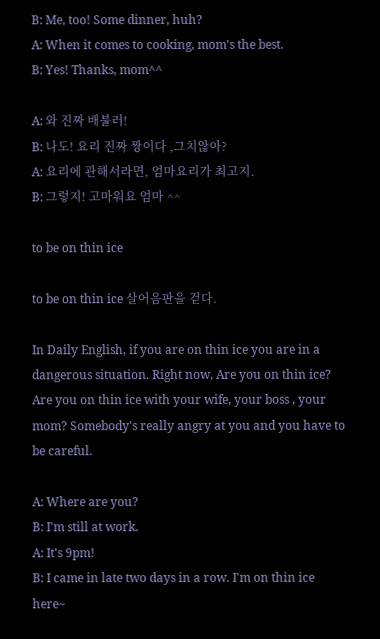B: Me, too! Some dinner, huh?
A: When it comes to cooking, mom's the best.
B: Yes! Thanks, mom^^

A: 와 진짜 배불러!
B: 나도! 요리 진짜 짱이다 ,그치않아?
A: 요리에 관해서라면, 엄마요리가 최고지.
B: 그렇지! 고마워요 엄마 ^^

to be on thin ice

to be on thin ice 살어음판을 걷다.

In Daily English, if you are on thin ice you are in a dangerous situation. Right now, Are you on thin ice? Are you on thin ice with your wife, your boss , your mom? Somebody's really angry at you and you have to be careful.

A: Where are you?
B: I'm still at work.
A: It's 9pm!
B: I came in late two days in a row. I'm on thin ice here~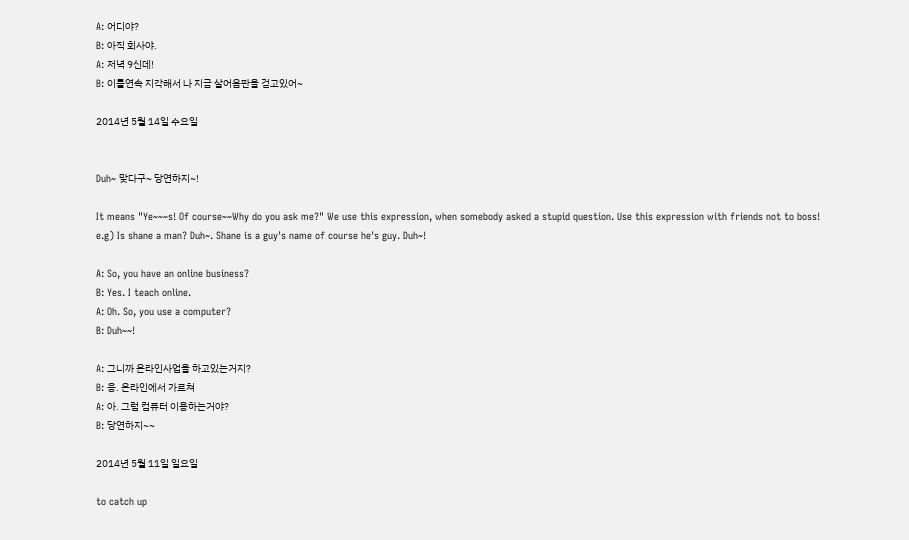A: 어디야?
B: 아직 회사야.
A: 저녁 9신데!
B: 이틀연속 지각해서 나 지금 살어음판을 걷고있어~

2014년 5월 14일 수요일


Duh~ 맞다구~ 당연하지~!

It means "Ye~~~s! Of course~~Why do you ask me?" We use this expression, when somebody asked a stupid question. Use this expression with friends not to boss!
e.g) Is shane a man? Duh~. Shane is a guy's name of course he's guy. Duh~!

A: So, you have an online business?
B: Yes. I teach online.
A: Oh. So, you use a computer?
B: Duh~~!

A: 그니까 온라인사업을 하고있는거지?
B: 응. 온라인에서 가르쳐
A: 아. 그럼 컴퓨터 이용하는거야?
B: 당연하지~~

2014년 5월 11일 일요일

to catch up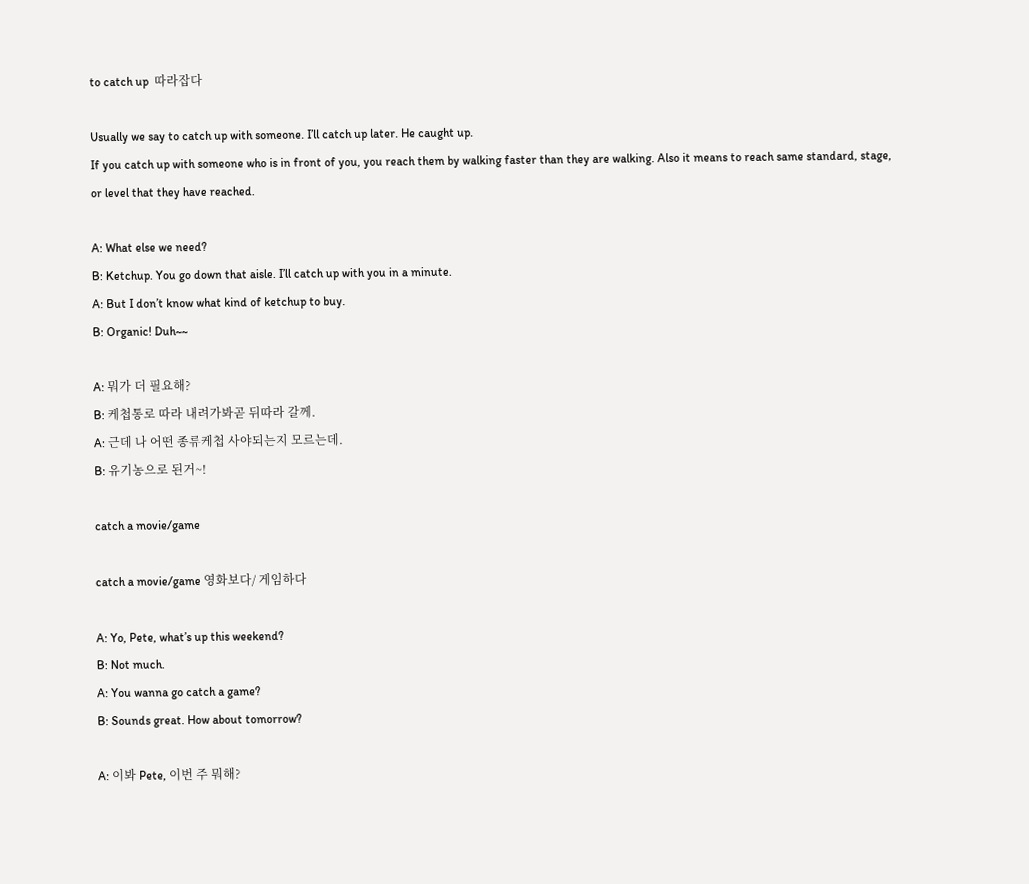to catch up  따라잡다

Usually we say to catch up with someone. I’ll catch up later. He caught up.
If you catch up with someone who is in front of you, you reach them by walking faster than they are walking. Also it means to reach same standard, stage, or level that they have reached.

A: What else we need?
B: Ketchup. You go down that aisle. I’ll catch up with you in a minute.
A: But I don’t know what kind of ketchup to buy.
B: Organic! Duh~~

A: 뭐가 더 필요해?
B: 케첩통로 따라 내려가봐곧 뒤따라 갈께.
A: 근데 나 어떤 종류케첩 사야되는지 모르는데.
B: 유기농으로 된거~!

catch a movie/game

catch a movie/game 영화보다/ 게임하다

A: Yo, Pete, what’s up this weekend?
B: Not much.
A: You wanna go catch a game?
B: Sounds great. How about tomorrow?

A: 이봐 Pete, 이번 주 뭐해?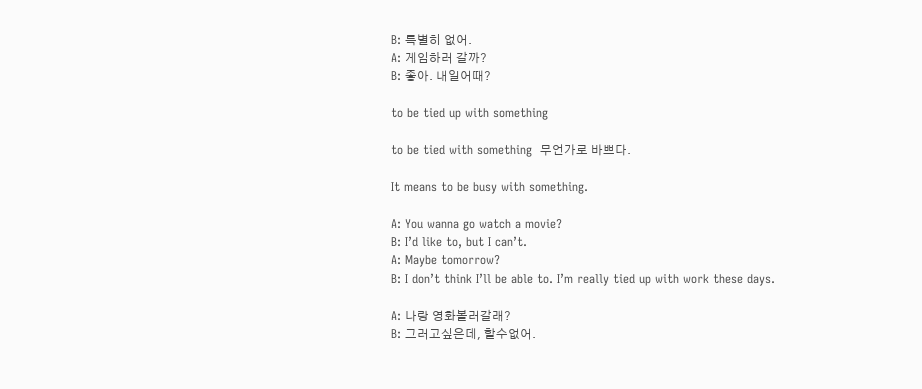B: 특별히 없어.
A: 게임하러 갈까?
B: 좋아. 내일어때?

to be tied up with something

to be tied with something  무언가로 바쁘다.

It means to be busy with something.

A: You wanna go watch a movie?
B: I’d like to, but I can’t.
A: Maybe tomorrow?
B: I don’t think I’ll be able to. I’m really tied up with work these days.

A: 나랑 영화볼러갈래?
B: 그러고싶은데, 할수없어.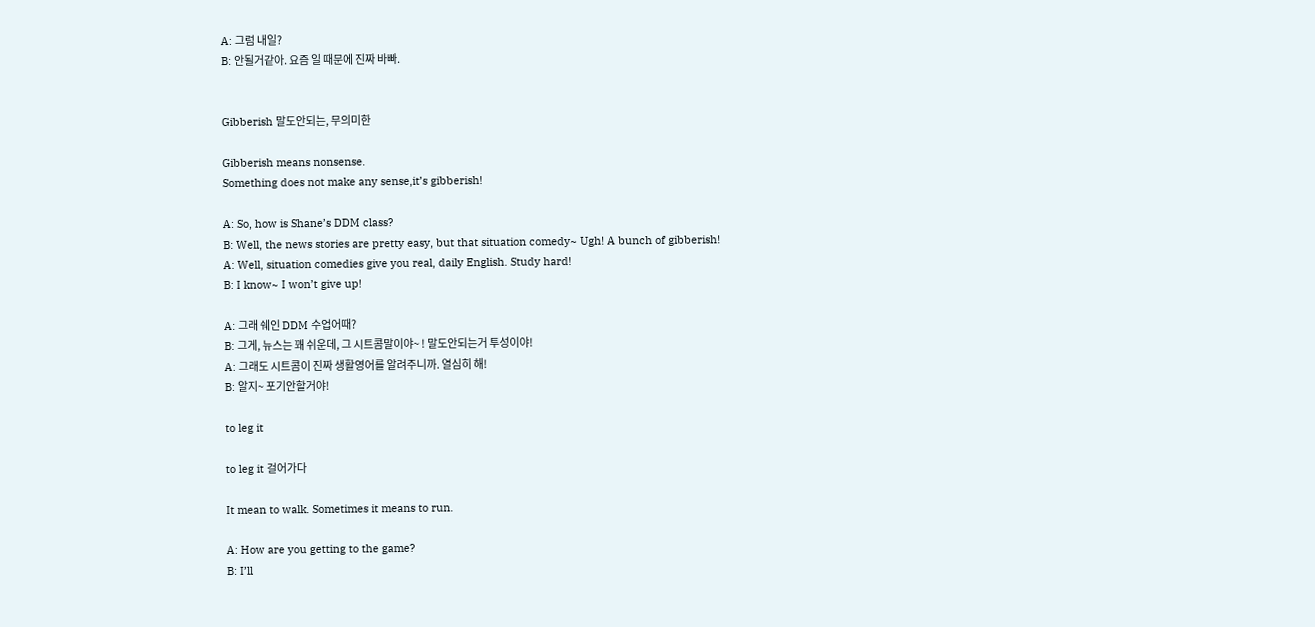A: 그럼 내일?
B: 안될거같아. 요즘 일 때문에 진짜 바빠.


Gibberish 말도안되는, 무의미한

Gibberish means nonsense.
Something does not make any sense,it’s gibberish!

A: So, how is Shane’s DDM class?
B: Well, the news stories are pretty easy, but that situation comedy~ Ugh! A bunch of gibberish!
A: Well, situation comedies give you real, daily English. Study hard!
B: I know~ I won’t give up!

A: 그래 쉐인 DDM 수업어때?
B: 그게, 뉴스는 꽤 쉬운데, 그 시트콤말이야~ ! 말도안되는거 투성이야!
A: 그래도 시트콤이 진짜 생활영어를 알려주니까. 열심히 해!
B: 알지~ 포기안할거야!

to leg it

to leg it 걸어가다

It mean to walk. Sometimes it means to run.

A: How are you getting to the game?
B: I’ll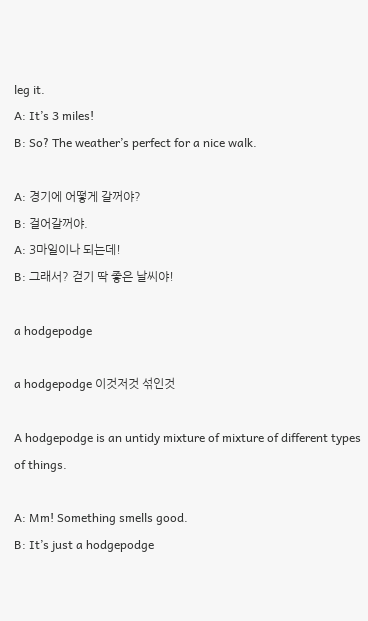leg it.
A: It’s 3 miles!
B: So? The weather’s perfect for a nice walk.

A: 경기에 어떻게 갈꺼야?
B: 걸어갈꺼야.
A: 3마일이나 되는데!
B: 그래서? 걷기 딱 좋은 날씨야!

a hodgepodge

a hodgepodge 이것저것 섞인것

A hodgepodge is an untidy mixture of mixture of different types of things.

A: Mm! Something smells good.
B: It’s just a hodgepodge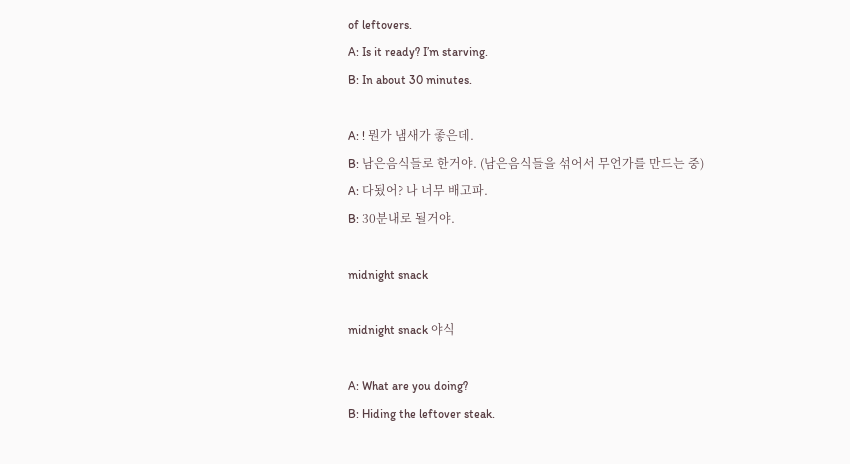of leftovers.
A: Is it ready? I’m starving.
B: In about 30 minutes.

A: ! 뭔가 냄새가 좋은데.
B: 남은음식들로 한거야. (남은음식들을 섞어서 무언가를 만드는 중)
A: 다됬어? 나 너무 배고파.
B: 30분내로 될거야.

midnight snack

midnight snack 야식

A: What are you doing?
B: Hiding the leftover steak.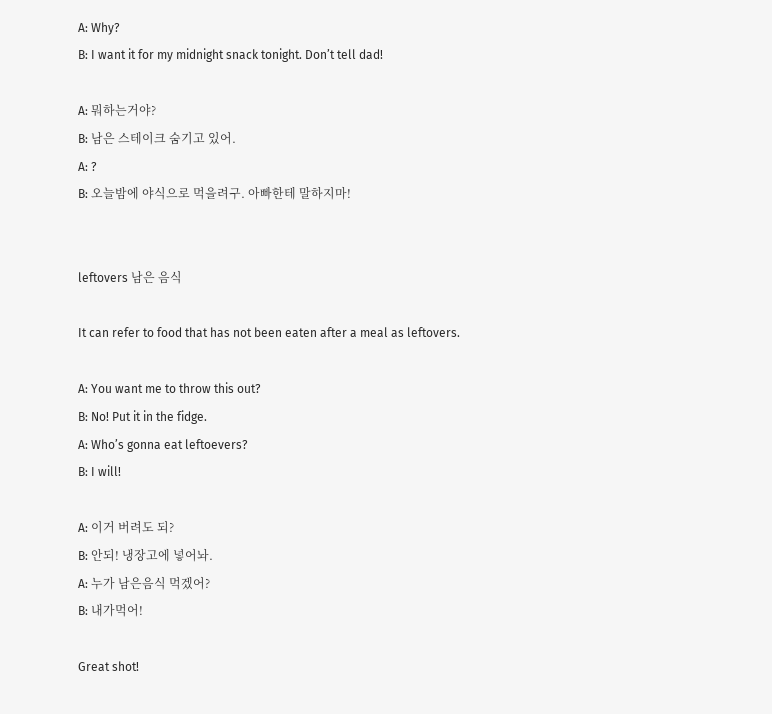A: Why?
B: I want it for my midnight snack tonight. Don’t tell dad!

A: 뭐하는거야?
B: 남은 스테이크 숨기고 있어.
A: ?
B: 오늘밤에 야식으로 먹을려구. 아빠한테 말하지마!


leftovers 남은 음식

It can refer to food that has not been eaten after a meal as leftovers.

A: You want me to throw this out?
B: No! Put it in the fidge.
A: Who’s gonna eat leftoevers?
B: I will!

A: 이거 버려도 되?
B: 안되! 냉장고에 넣어놔.
A: 누가 남은음식 먹겠어?
B: 내가먹어!

Great shot!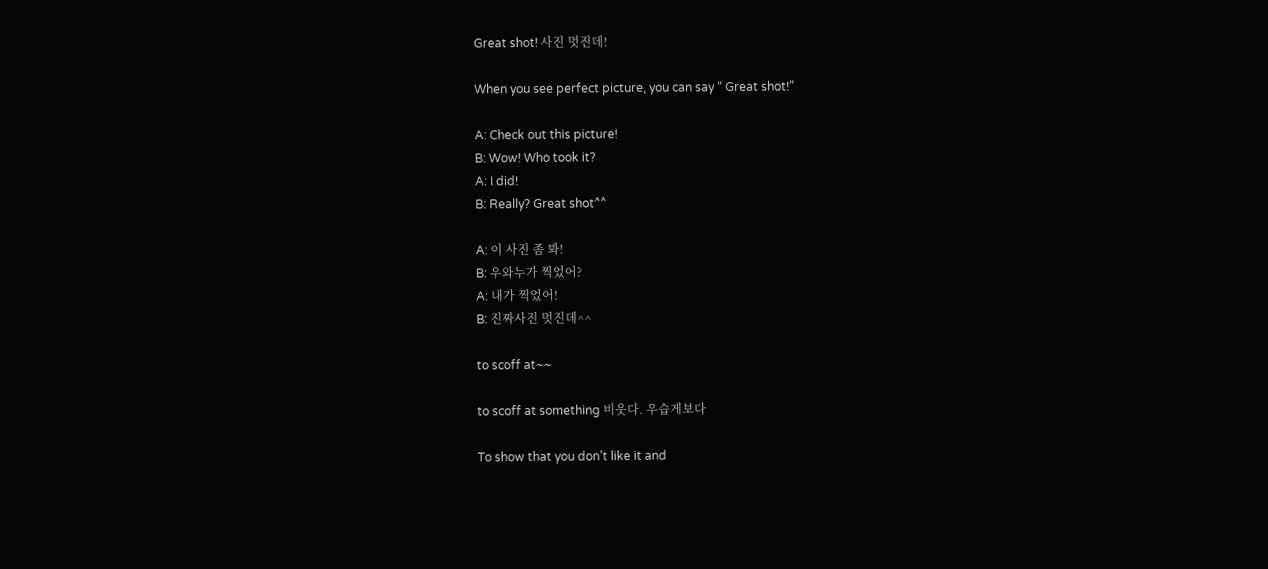Great shot! 사진 멋진데!

When you see perfect picture, you can say “ Great shot!”

A: Check out this picture!
B: Wow! Who took it?
A: I did!
B: Really? Great shot^^

A: 이 사진 좀 봐!
B: 우와누가 찍었어?
A: 내가 찍었어!
B: 진짜사진 멋진데^^

to scoff at~~

to scoff at something 비웃다. 우습게보다

To show that you don’t like it and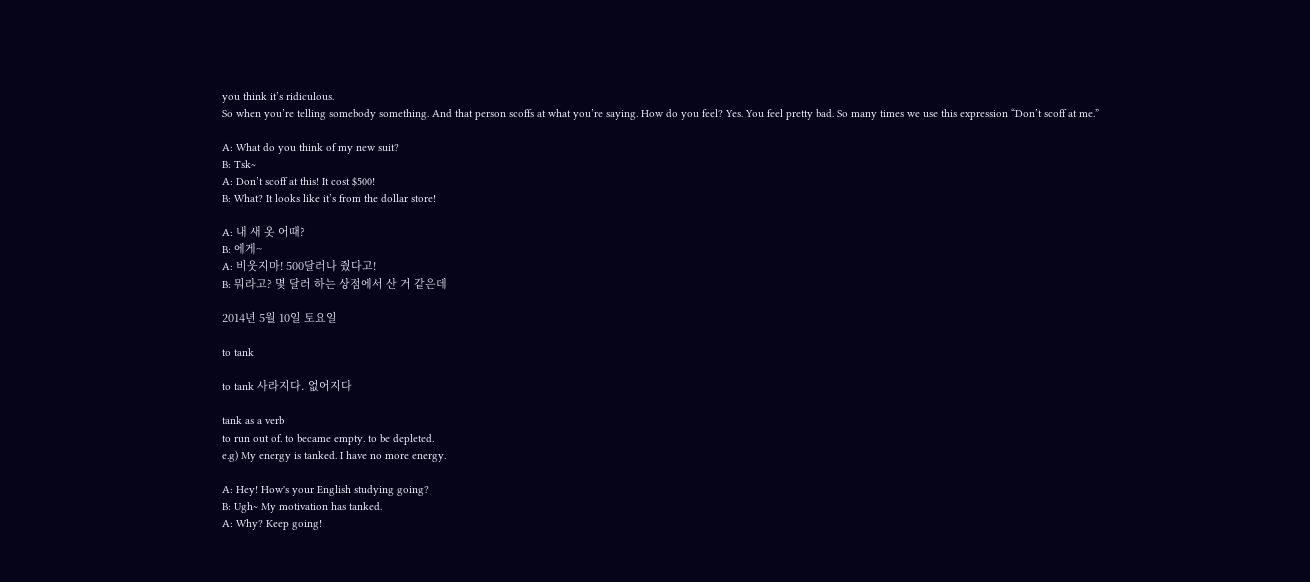you think it’s ridiculous.
So when you’re telling somebody something. And that person scoffs at what you’re saying. How do you feel? Yes. You feel pretty bad. So many times we use this expression “Don’t scoff at me.”

A: What do you think of my new suit?
B: Tsk~
A: Don’t scoff at this! It cost $500!
B: What? It looks like it’s from the dollar store!

A: 내 새 옷 어때?
B: 에게~
A: 비웃지마! 500달러나 줬다고!
B: 뭐라고? 몇 달러 하는 상점에서 산 거 같은데

2014년 5월 10일 토요일

to tank

to tank 사라지다. 없어지다

tank as a verb
to run out of. to became empty. to be depleted.
e.g) My energy is tanked. I have no more energy.

A: Hey! How's your English studying going?
B: Ugh~ My motivation has tanked.
A: Why? Keep going!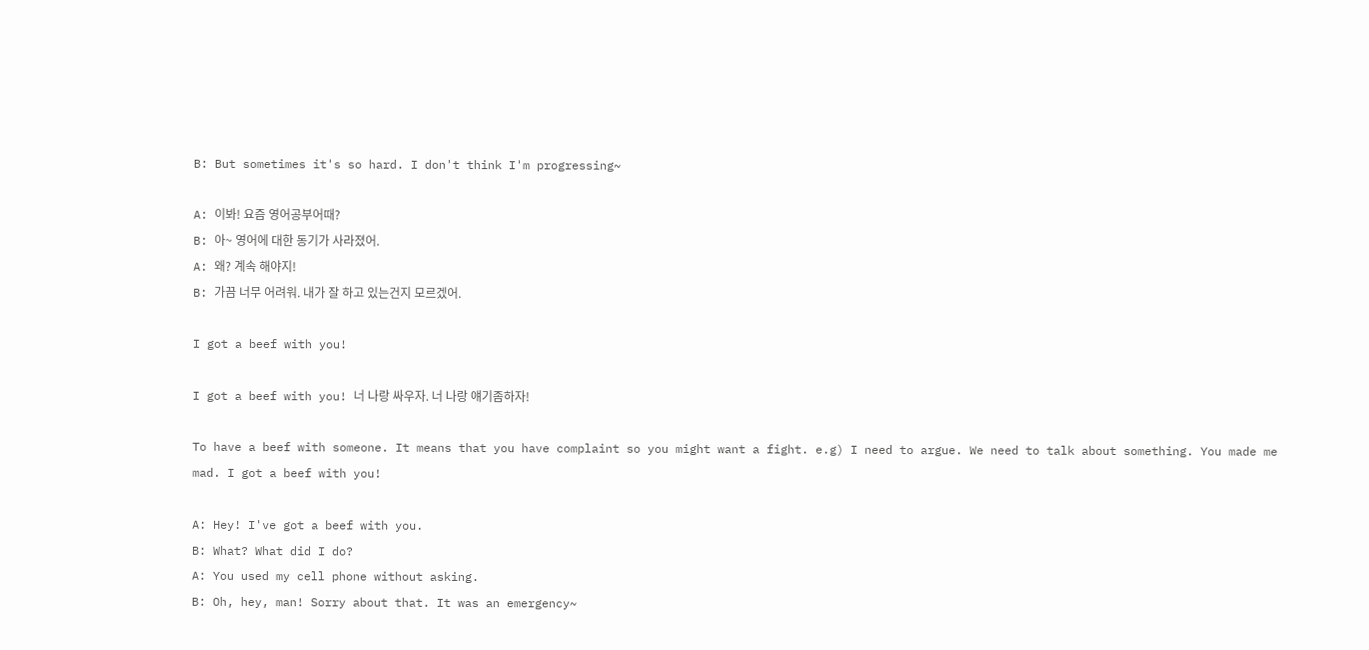B: But sometimes it's so hard. I don't think I'm progressing~

A: 이봐! 요즘 영어공부어때?
B: 아~ 영어에 대한 동기가 사라졌어.
A: 왜? 계속 해야지!
B: 가끔 너무 어려워. 내가 잘 하고 있는건지 모르겠어.

I got a beef with you!

I got a beef with you! 너 나랑 싸우자. 너 나랑 얘기좀하자!

To have a beef with someone. It means that you have complaint so you might want a fight. e.g) I need to argue. We need to talk about something. You made me mad. I got a beef with you!

A: Hey! I've got a beef with you.
B: What? What did I do?
A: You used my cell phone without asking.
B: Oh, hey, man! Sorry about that. It was an emergency~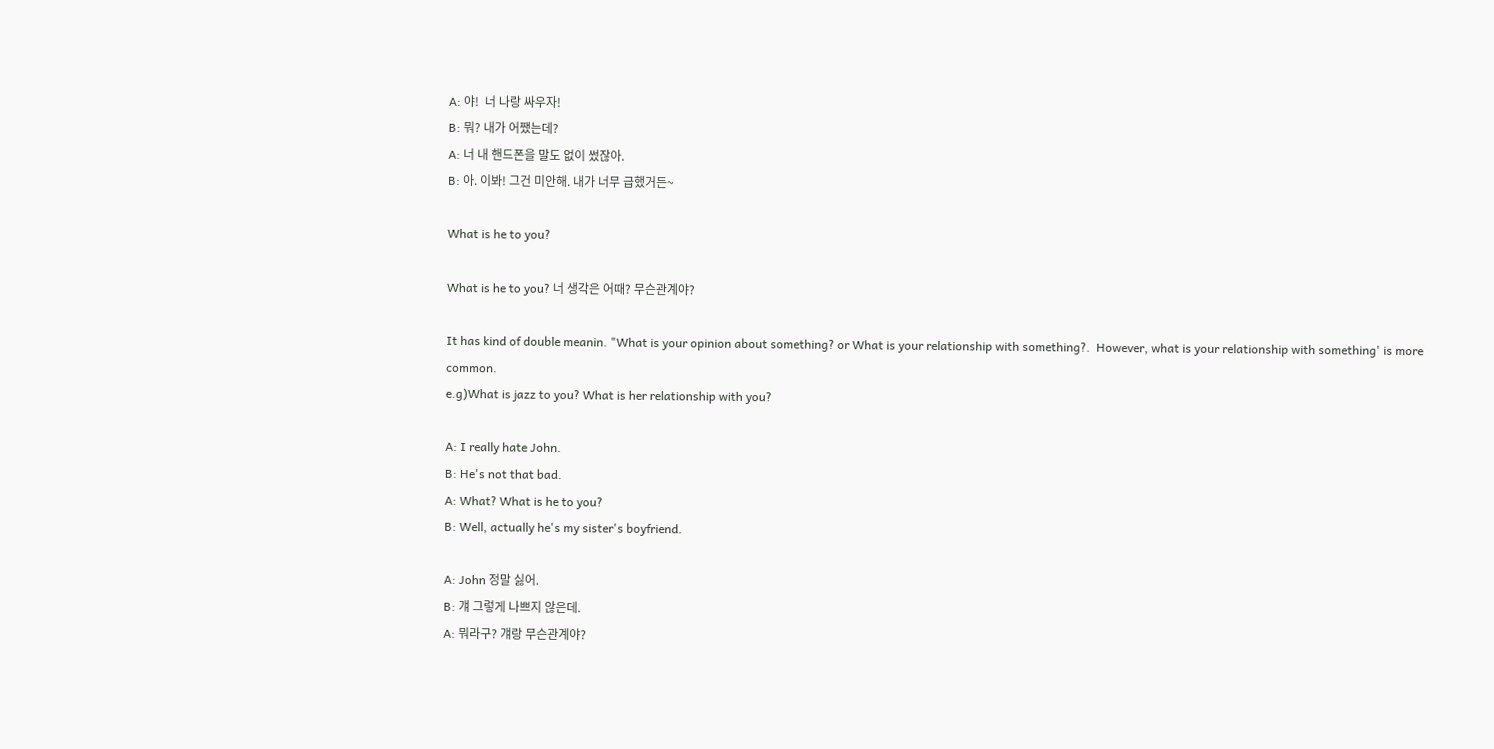A: 야!  너 나랑 싸우자!
B: 뭐? 내가 어쨌는데?
A: 너 내 핸드폰을 말도 없이 썼잖아.
B: 아. 이봐! 그건 미안해. 내가 너무 급했거든~

What is he to you?

What is he to you? 너 생각은 어때? 무슨관계야?

It has kind of double meanin. "What is your opinion about something? or What is your relationship with something?.  However, what is your relationship with something' is more common.
e.g)What is jazz to you? What is her relationship with you?

A: I really hate John.
B: He's not that bad.
A: What? What is he to you?
B: Well, actually he's my sister's boyfriend.

A: John 정말 싫어.
B: 걔 그렇게 나쁘지 않은데.
A: 뭐라구? 걔랑 무슨관계야?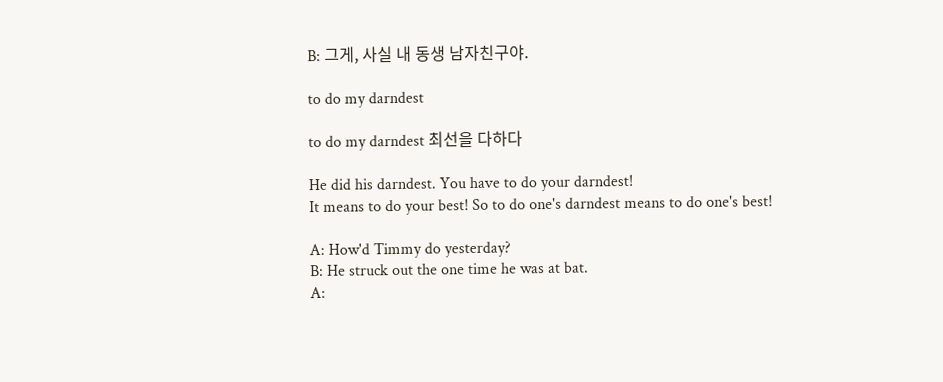B: 그게, 사실 내 동생 남자친구야.

to do my darndest

to do my darndest 최선을 다하다

He did his darndest. You have to do your darndest!
It means to do your best! So to do one's darndest means to do one's best!

A: How'd Timmy do yesterday?
B: He struck out the one time he was at bat.
A: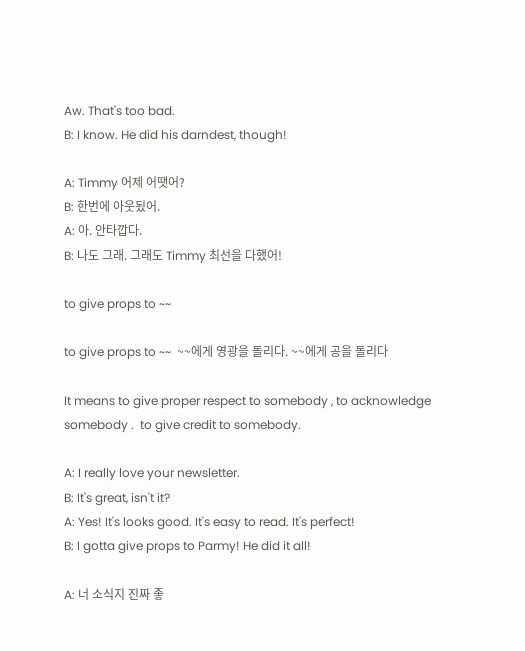Aw. That's too bad.
B: I know. He did his darndest, though!

A: Timmy 어제 어땟어?
B: 한번에 아웃됬어.
A: 아. 안타깝다.
B: 나도 그래. 그래도 Timmy 최선을 다했어!

to give props to ~~

to give props to ~~  ~~에게 영광을 돌리다. ~~에게 공을 돌리다

It means to give proper respect to somebody , to acknowledge somebody .  to give credit to somebody.

A: I really love your newsletter.
B: It's great, isn't it?
A: Yes! It's looks good. It's easy to read. It's perfect!
B: I gotta give props to Parmy! He did it all!

A: 너 소식지 진짜 좋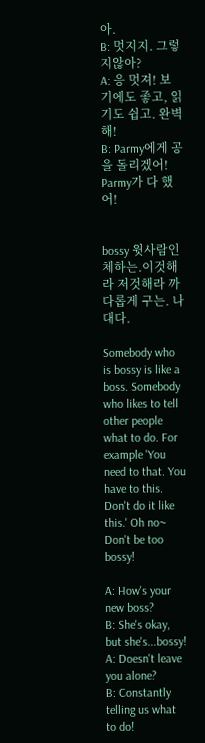아.
B: 멋지지. 그렇지않아?
A: 응 멋져! 보기에도 좋고, 읽기도 쉽고. 완벽해!
B: Parmy에게 공을 돌리겠어! Parmy가 다 했어!


bossy 윗사람인체하는.이것해라 저것해라 까다롭게 구는. 나대다.

Somebody who is bossy is like a boss. Somebody who likes to tell other people what to do. For example 'You need to that. You have to this. Don't do it like this.' Oh no~ Don't be too bossy!

A: How's your new boss?
B: She's okay, but she's...bossy!
A: Doesn't leave you alone?
B: Constantly telling us what to do!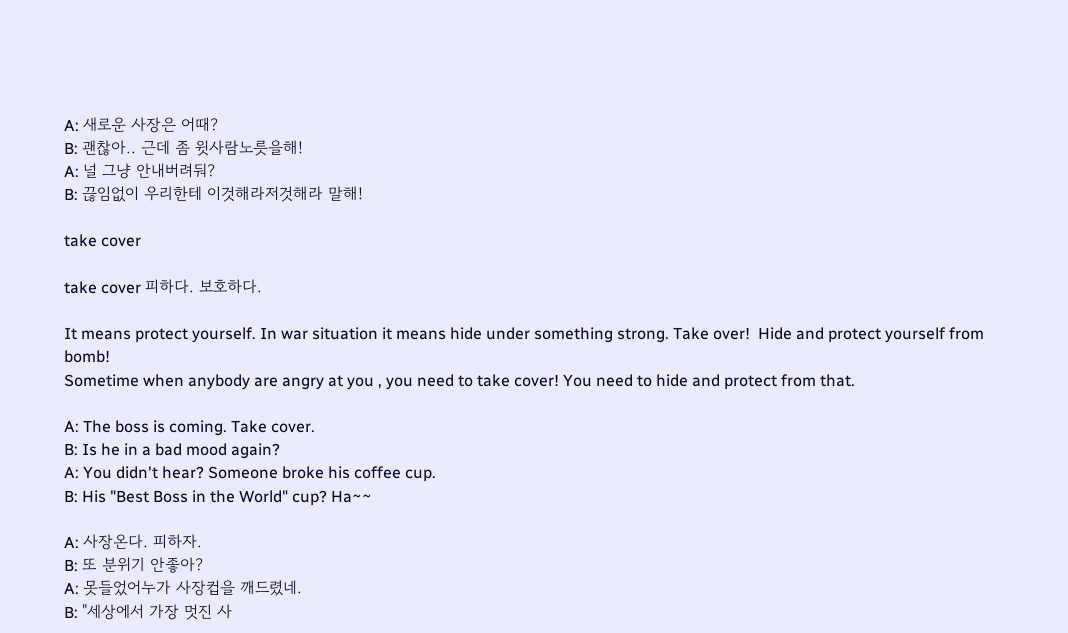A: 새로운 사장은 어때?
B: 괜찮아.. 근데 좀 윗사람노릇을해!
A: 널 그냥 안내버려둬?
B: 끊임없이 우리한테 이것해라저것해라 말해!

take cover

take cover 피하다. 보호하다.

It means protect yourself. In war situation it means hide under something strong. Take over!  Hide and protect yourself from bomb!
Sometime when anybody are angry at you , you need to take cover! You need to hide and protect from that.

A: The boss is coming. Take cover.
B: Is he in a bad mood again?
A: You didn't hear? Someone broke his coffee cup.
B: His "Best Boss in the World" cup? Ha~~

A: 사장온다. 피하자.
B: 또 분위기 안좋아?
A: 못들었어누가 사장컵을 깨드렸네.
B: "세상에서 가장 멋진 사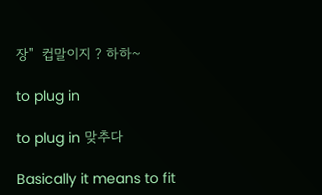장"  컵말이지 ? 하하~

to plug in

to plug in 맞추다

Basically it means to fit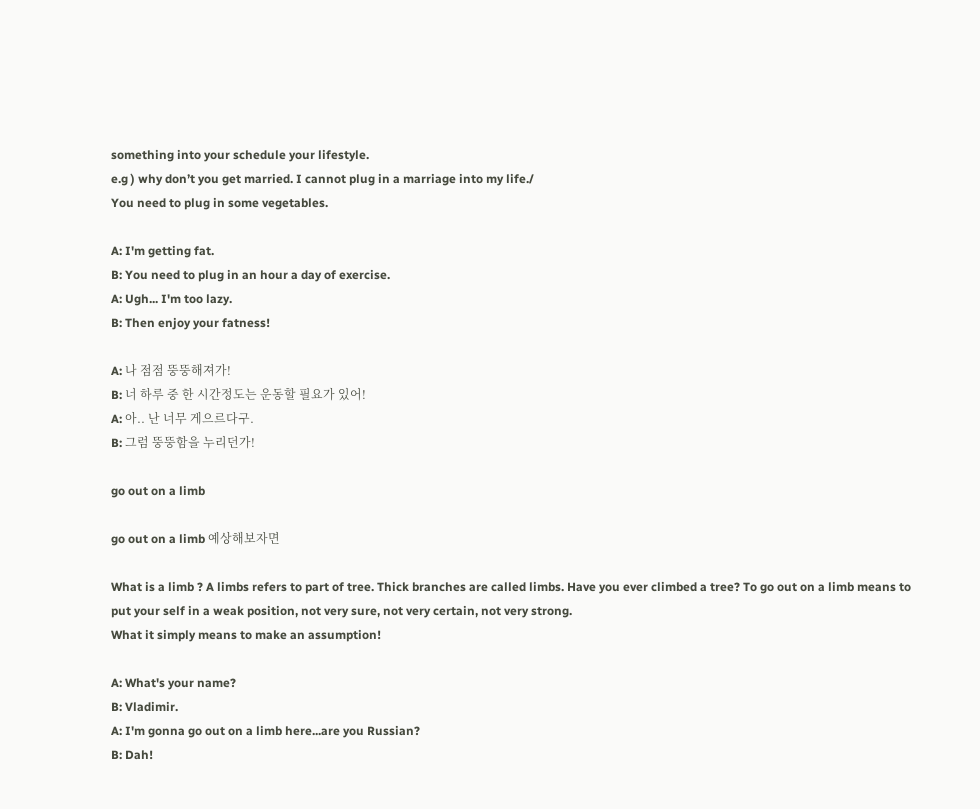something into your schedule your lifestyle.
e.g ) why don’t you get married. I cannot plug in a marriage into my life./
You need to plug in some vegetables.

A: I'm getting fat.
B: You need to plug in an hour a day of exercise.
A: Ugh... I'm too lazy.
B: Then enjoy your fatness!

A: 나 점점 뚱뚱해져가!
B: 너 하루 중 한 시간정도는 운동할 필요가 있어!
A: 아.. 난 너무 게으르다구.
B: 그럼 뚱뚱함을 누리던가!

go out on a limb

go out on a limb 예상해보자면

What is a limb ? A limbs refers to part of tree. Thick branches are called limbs. Have you ever climbed a tree? To go out on a limb means to put your self in a weak position, not very sure, not very certain, not very strong.
What it simply means to make an assumption!

A: What's your name?
B: Vladimir.
A: I'm gonna go out on a limb here...are you Russian?
B: Dah!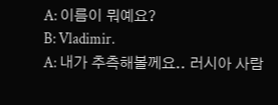A: 이름이 뭐예요?
B: Vladimir.
A: 내가 추측해볼께요.. 러시아 사람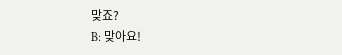맞죠?
B: 맞아요!